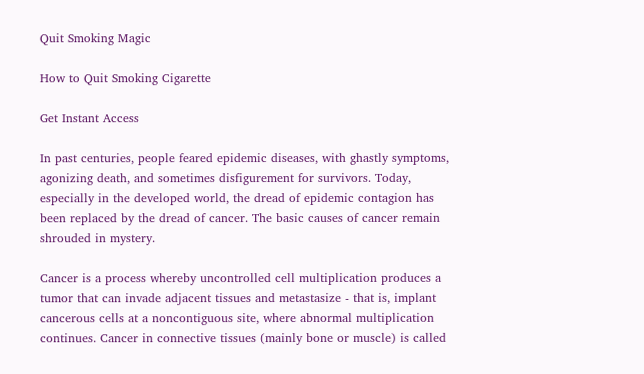Quit Smoking Magic

How to Quit Smoking Cigarette

Get Instant Access

In past centuries, people feared epidemic diseases, with ghastly symptoms, agonizing death, and sometimes disfigurement for survivors. Today, especially in the developed world, the dread of epidemic contagion has been replaced by the dread of cancer. The basic causes of cancer remain shrouded in mystery.

Cancer is a process whereby uncontrolled cell multiplication produces a tumor that can invade adjacent tissues and metastasize - that is, implant cancerous cells at a noncontiguous site, where abnormal multiplication continues. Cancer in connective tissues (mainly bone or muscle) is called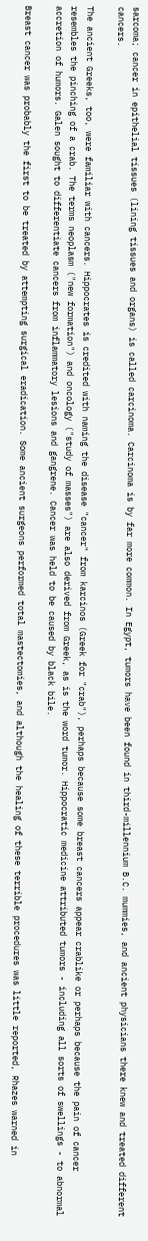sarcoma; cancer in epithelial tissues (lining tissues and organs) is called carcinoma. Carcinoma is by far more common. In Egypt, tumors have been found in third-millennium B.C. mummies, and ancient physicians there knew and treated different cancers.

The ancient Greeks, too, were familiar with cancers. Hippocrates is credited with naming the disease "cancer" from karcinos (Greek for "crab"), perhaps because some breast cancers appear crablike or perhaps because the pain of cancer resembles the pinching of a crab. The terms neoplasm ("new formation") and oncology ("study of masses") are also derived from Greek, as is the word tumor. Hippocratic medicine attributed tumors - including all sorts of swellings - to abnormal accretion of humors. Galen sought to differentiate cancers from inflammatory lesions and gangrene. Cancer was held to be caused by black bile.

Breast cancer was probably the first to be treated by attempting surgical eradication. Some ancient surgeons performed total mastectomies, and although the healing of these terrible procedures was little reported, Rhazes warned in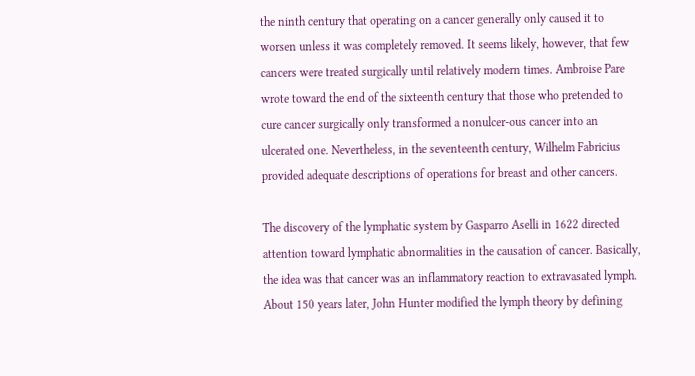the ninth century that operating on a cancer generally only caused it to worsen unless it was completely removed. It seems likely, however, that few cancers were treated surgically until relatively modern times. Ambroise Pare wrote toward the end of the sixteenth century that those who pretended to cure cancer surgically only transformed a nonulcer-ous cancer into an ulcerated one. Nevertheless, in the seventeenth century, Wilhelm Fabricius provided adequate descriptions of operations for breast and other cancers.

The discovery of the lymphatic system by Gasparro Aselli in 1622 directed attention toward lymphatic abnormalities in the causation of cancer. Basically, the idea was that cancer was an inflammatory reaction to extravasated lymph. About 150 years later, John Hunter modified the lymph theory by defining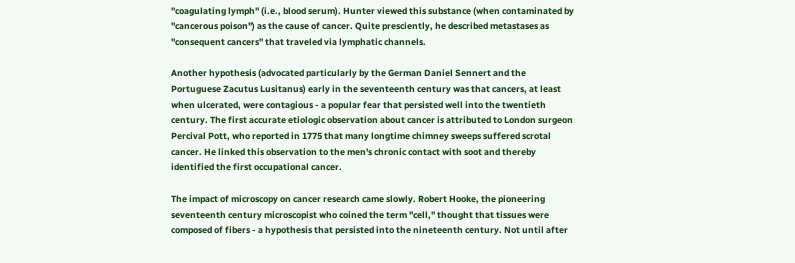"coagulating lymph" (i.e., blood serum). Hunter viewed this substance (when contaminated by "cancerous poison") as the cause of cancer. Quite presciently, he described metastases as "consequent cancers" that traveled via lymphatic channels.

Another hypothesis (advocated particularly by the German Daniel Sennert and the Portuguese Zacutus Lusitanus) early in the seventeenth century was that cancers, at least when ulcerated, were contagious - a popular fear that persisted well into the twentieth century. The first accurate etiologic observation about cancer is attributed to London surgeon Percival Pott, who reported in 1775 that many longtime chimney sweeps suffered scrotal cancer. He linked this observation to the men's chronic contact with soot and thereby identified the first occupational cancer.

The impact of microscopy on cancer research came slowly. Robert Hooke, the pioneering seventeenth century microscopist who coined the term "cell," thought that tissues were composed of fibers - a hypothesis that persisted into the nineteenth century. Not until after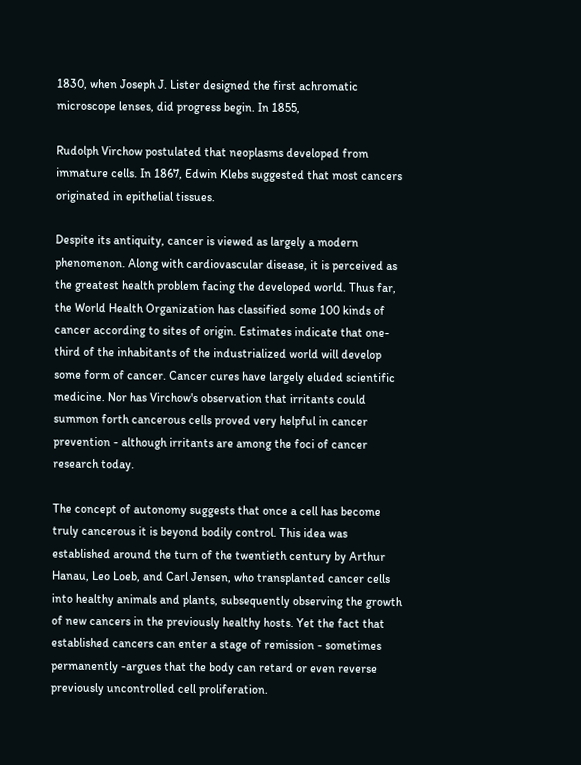1830, when Joseph J. Lister designed the first achromatic microscope lenses, did progress begin. In 1855,

Rudolph Virchow postulated that neoplasms developed from immature cells. In 1867, Edwin Klebs suggested that most cancers originated in epithelial tissues.

Despite its antiquity, cancer is viewed as largely a modern phenomenon. Along with cardiovascular disease, it is perceived as the greatest health problem facing the developed world. Thus far, the World Health Organization has classified some 100 kinds of cancer according to sites of origin. Estimates indicate that one-third of the inhabitants of the industrialized world will develop some form of cancer. Cancer cures have largely eluded scientific medicine. Nor has Virchow's observation that irritants could summon forth cancerous cells proved very helpful in cancer prevention - although irritants are among the foci of cancer research today.

The concept of autonomy suggests that once a cell has become truly cancerous it is beyond bodily control. This idea was established around the turn of the twentieth century by Arthur Hanau, Leo Loeb, and Carl Jensen, who transplanted cancer cells into healthy animals and plants, subsequently observing the growth of new cancers in the previously healthy hosts. Yet the fact that established cancers can enter a stage of remission - sometimes permanently -argues that the body can retard or even reverse previously uncontrolled cell proliferation.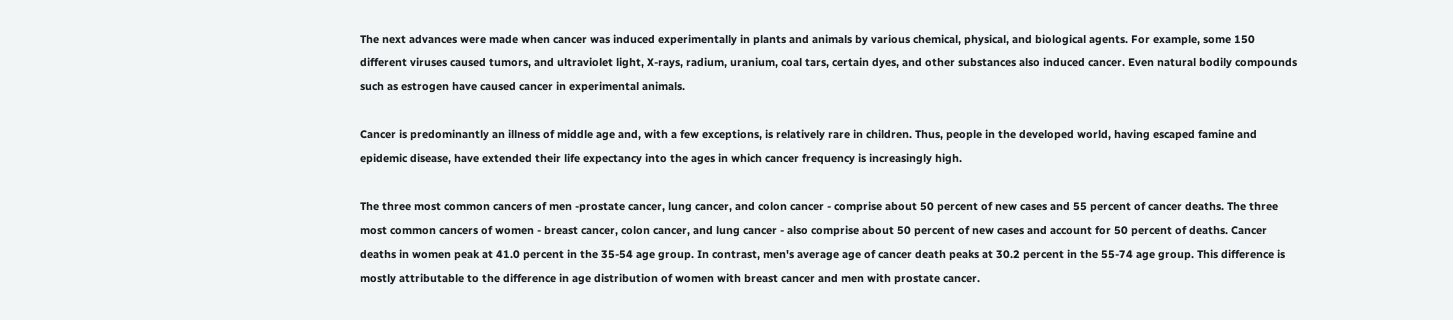The next advances were made when cancer was induced experimentally in plants and animals by various chemical, physical, and biological agents. For example, some 150 different viruses caused tumors, and ultraviolet light, X-rays, radium, uranium, coal tars, certain dyes, and other substances also induced cancer. Even natural bodily compounds such as estrogen have caused cancer in experimental animals.

Cancer is predominantly an illness of middle age and, with a few exceptions, is relatively rare in children. Thus, people in the developed world, having escaped famine and epidemic disease, have extended their life expectancy into the ages in which cancer frequency is increasingly high.

The three most common cancers of men -prostate cancer, lung cancer, and colon cancer - comprise about 50 percent of new cases and 55 percent of cancer deaths. The three most common cancers of women - breast cancer, colon cancer, and lung cancer - also comprise about 50 percent of new cases and account for 50 percent of deaths. Cancer deaths in women peak at 41.0 percent in the 35-54 age group. In contrast, men's average age of cancer death peaks at 30.2 percent in the 55-74 age group. This difference is mostly attributable to the difference in age distribution of women with breast cancer and men with prostate cancer.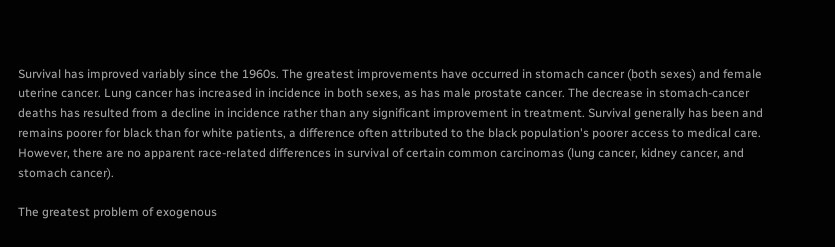Survival has improved variably since the 1960s. The greatest improvements have occurred in stomach cancer (both sexes) and female uterine cancer. Lung cancer has increased in incidence in both sexes, as has male prostate cancer. The decrease in stomach-cancer deaths has resulted from a decline in incidence rather than any significant improvement in treatment. Survival generally has been and remains poorer for black than for white patients, a difference often attributed to the black population's poorer access to medical care. However, there are no apparent race-related differences in survival of certain common carcinomas (lung cancer, kidney cancer, and stomach cancer).

The greatest problem of exogenous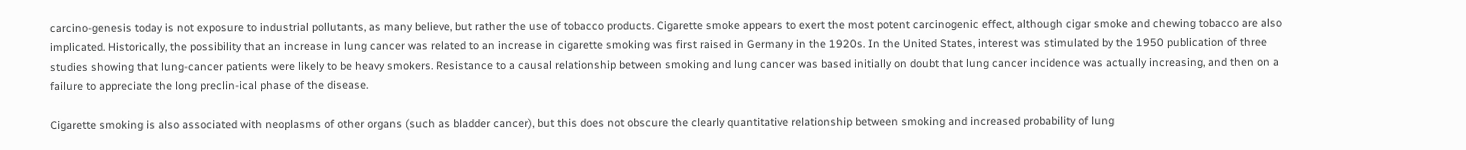carcino-genesis today is not exposure to industrial pollutants, as many believe, but rather the use of tobacco products. Cigarette smoke appears to exert the most potent carcinogenic effect, although cigar smoke and chewing tobacco are also implicated. Historically, the possibility that an increase in lung cancer was related to an increase in cigarette smoking was first raised in Germany in the 1920s. In the United States, interest was stimulated by the 1950 publication of three studies showing that lung-cancer patients were likely to be heavy smokers. Resistance to a causal relationship between smoking and lung cancer was based initially on doubt that lung cancer incidence was actually increasing, and then on a failure to appreciate the long preclin-ical phase of the disease.

Cigarette smoking is also associated with neoplasms of other organs (such as bladder cancer), but this does not obscure the clearly quantitative relationship between smoking and increased probability of lung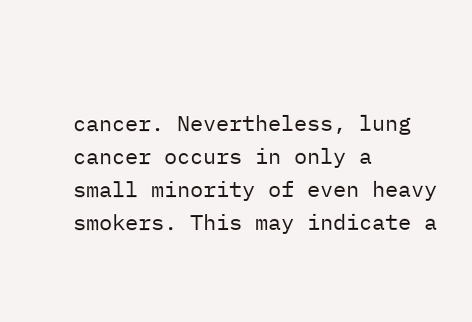cancer. Nevertheless, lung cancer occurs in only a small minority of even heavy smokers. This may indicate a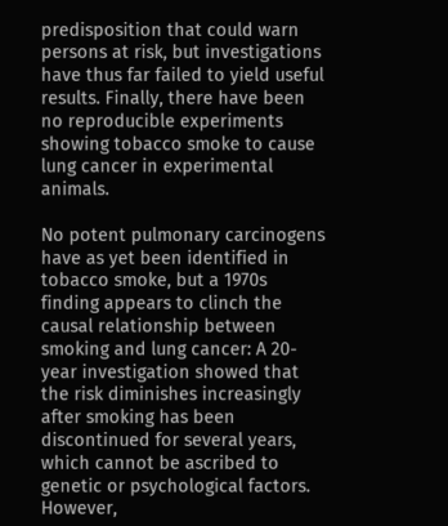predisposition that could warn persons at risk, but investigations have thus far failed to yield useful results. Finally, there have been no reproducible experiments showing tobacco smoke to cause lung cancer in experimental animals.

No potent pulmonary carcinogens have as yet been identified in tobacco smoke, but a 1970s finding appears to clinch the causal relationship between smoking and lung cancer: A 20-year investigation showed that the risk diminishes increasingly after smoking has been discontinued for several years, which cannot be ascribed to genetic or psychological factors. However,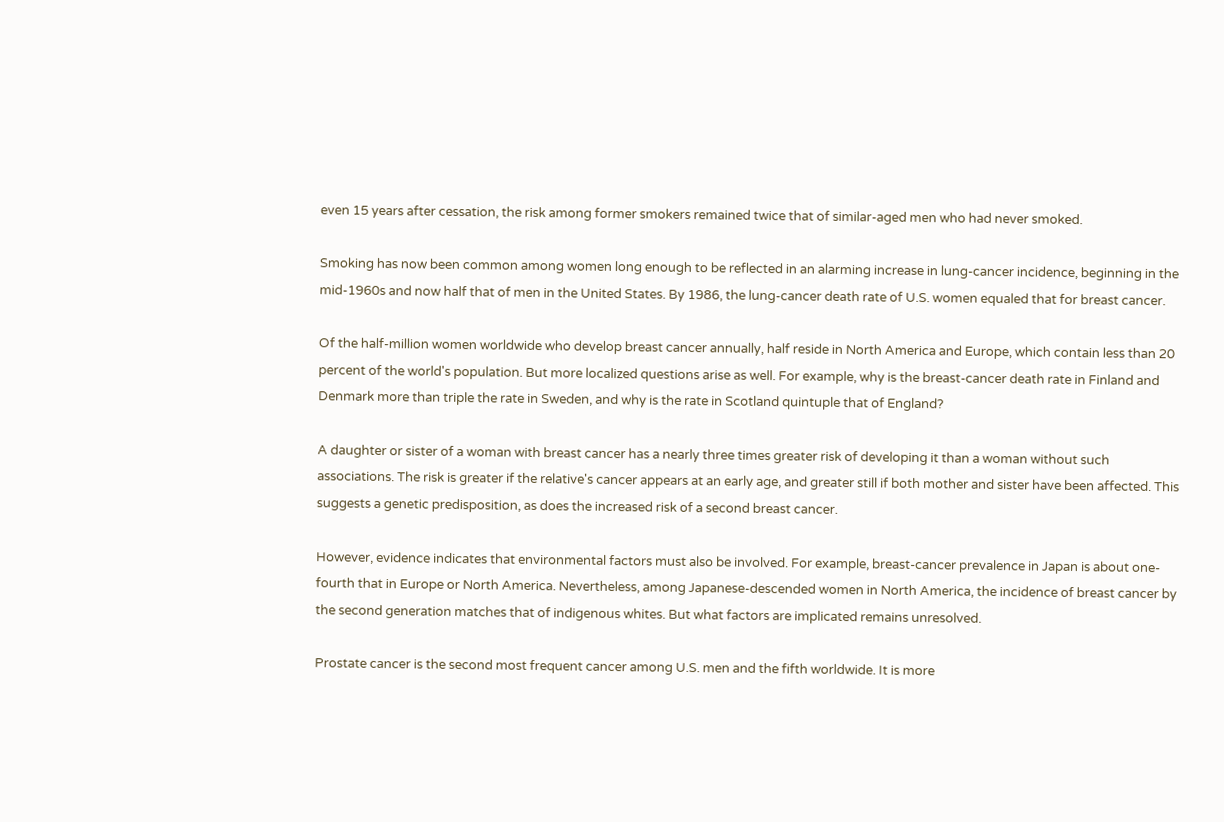even 15 years after cessation, the risk among former smokers remained twice that of similar-aged men who had never smoked.

Smoking has now been common among women long enough to be reflected in an alarming increase in lung-cancer incidence, beginning in the mid-1960s and now half that of men in the United States. By 1986, the lung-cancer death rate of U.S. women equaled that for breast cancer.

Of the half-million women worldwide who develop breast cancer annually, half reside in North America and Europe, which contain less than 20 percent of the world's population. But more localized questions arise as well. For example, why is the breast-cancer death rate in Finland and Denmark more than triple the rate in Sweden, and why is the rate in Scotland quintuple that of England?

A daughter or sister of a woman with breast cancer has a nearly three times greater risk of developing it than a woman without such associations. The risk is greater if the relative's cancer appears at an early age, and greater still if both mother and sister have been affected. This suggests a genetic predisposition, as does the increased risk of a second breast cancer.

However, evidence indicates that environmental factors must also be involved. For example, breast-cancer prevalence in Japan is about one-fourth that in Europe or North America. Nevertheless, among Japanese-descended women in North America, the incidence of breast cancer by the second generation matches that of indigenous whites. But what factors are implicated remains unresolved.

Prostate cancer is the second most frequent cancer among U.S. men and the fifth worldwide. It is more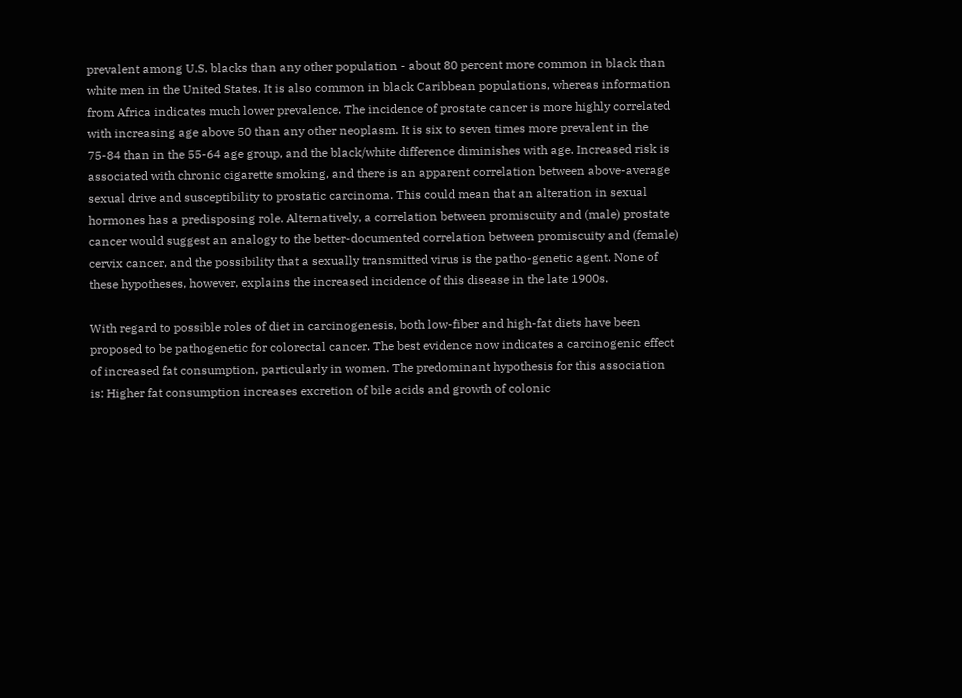prevalent among U.S. blacks than any other population - about 80 percent more common in black than white men in the United States. It is also common in black Caribbean populations, whereas information from Africa indicates much lower prevalence. The incidence of prostate cancer is more highly correlated with increasing age above 50 than any other neoplasm. It is six to seven times more prevalent in the 75-84 than in the 55-64 age group, and the black/white difference diminishes with age. Increased risk is associated with chronic cigarette smoking, and there is an apparent correlation between above-average sexual drive and susceptibility to prostatic carcinoma. This could mean that an alteration in sexual hormones has a predisposing role. Alternatively, a correlation between promiscuity and (male) prostate cancer would suggest an analogy to the better-documented correlation between promiscuity and (female) cervix cancer, and the possibility that a sexually transmitted virus is the patho-genetic agent. None of these hypotheses, however, explains the increased incidence of this disease in the late 1900s.

With regard to possible roles of diet in carcinogenesis, both low-fiber and high-fat diets have been proposed to be pathogenetic for colorectal cancer. The best evidence now indicates a carcinogenic effect of increased fat consumption, particularly in women. The predominant hypothesis for this association is: Higher fat consumption increases excretion of bile acids and growth of colonic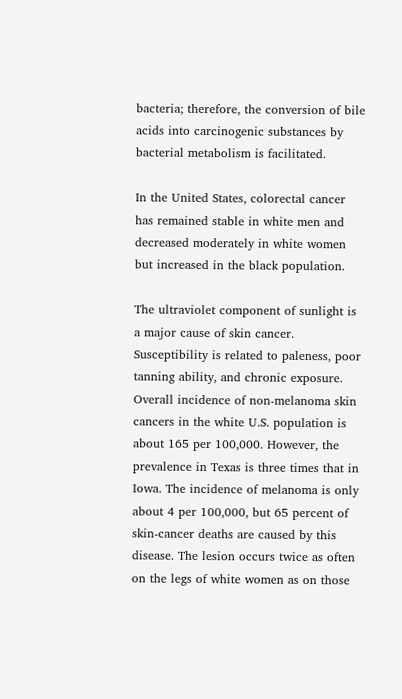bacteria; therefore, the conversion of bile acids into carcinogenic substances by bacterial metabolism is facilitated.

In the United States, colorectal cancer has remained stable in white men and decreased moderately in white women but increased in the black population.

The ultraviolet component of sunlight is a major cause of skin cancer. Susceptibility is related to paleness, poor tanning ability, and chronic exposure. Overall incidence of non-melanoma skin cancers in the white U.S. population is about 165 per 100,000. However, the prevalence in Texas is three times that in Iowa. The incidence of melanoma is only about 4 per 100,000, but 65 percent of skin-cancer deaths are caused by this disease. The lesion occurs twice as often on the legs of white women as on those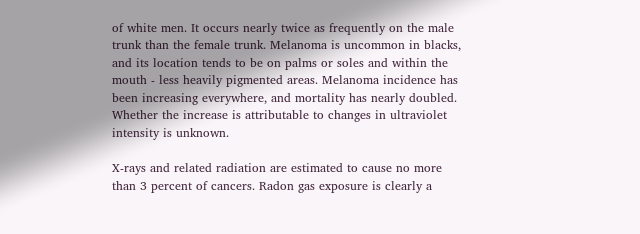of white men. It occurs nearly twice as frequently on the male trunk than the female trunk. Melanoma is uncommon in blacks, and its location tends to be on palms or soles and within the mouth - less heavily pigmented areas. Melanoma incidence has been increasing everywhere, and mortality has nearly doubled. Whether the increase is attributable to changes in ultraviolet intensity is unknown.

X-rays and related radiation are estimated to cause no more than 3 percent of cancers. Radon gas exposure is clearly a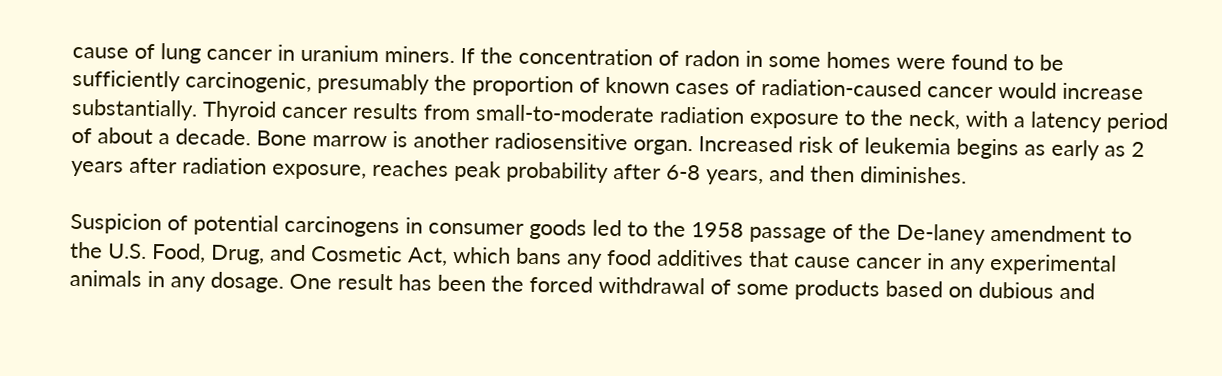cause of lung cancer in uranium miners. If the concentration of radon in some homes were found to be sufficiently carcinogenic, presumably the proportion of known cases of radiation-caused cancer would increase substantially. Thyroid cancer results from small-to-moderate radiation exposure to the neck, with a latency period of about a decade. Bone marrow is another radiosensitive organ. Increased risk of leukemia begins as early as 2 years after radiation exposure, reaches peak probability after 6-8 years, and then diminishes.

Suspicion of potential carcinogens in consumer goods led to the 1958 passage of the De-laney amendment to the U.S. Food, Drug, and Cosmetic Act, which bans any food additives that cause cancer in any experimental animals in any dosage. One result has been the forced withdrawal of some products based on dubious and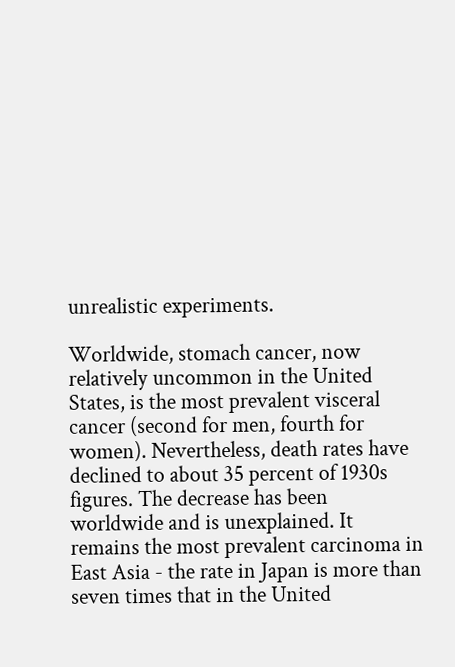unrealistic experiments.

Worldwide, stomach cancer, now relatively uncommon in the United States, is the most prevalent visceral cancer (second for men, fourth for women). Nevertheless, death rates have declined to about 35 percent of 1930s figures. The decrease has been worldwide and is unexplained. It remains the most prevalent carcinoma in East Asia - the rate in Japan is more than seven times that in the United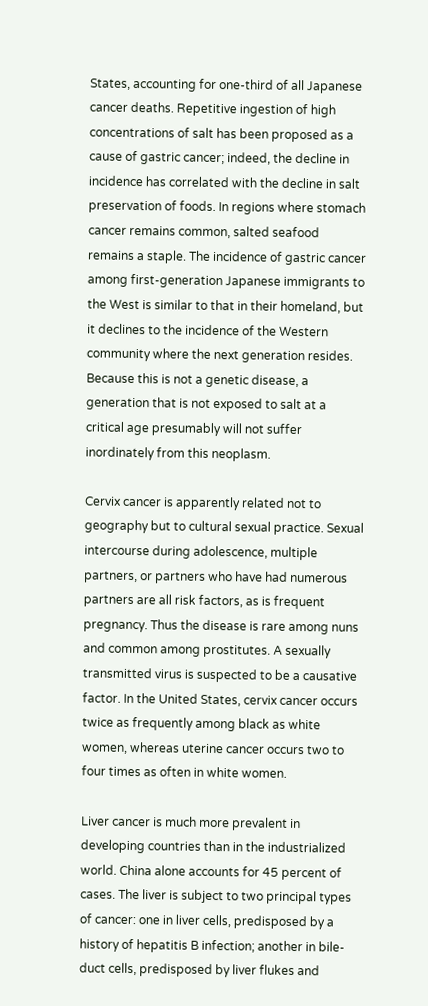States, accounting for one-third of all Japanese cancer deaths. Repetitive ingestion of high concentrations of salt has been proposed as a cause of gastric cancer; indeed, the decline in incidence has correlated with the decline in salt preservation of foods. In regions where stomach cancer remains common, salted seafood remains a staple. The incidence of gastric cancer among first-generation Japanese immigrants to the West is similar to that in their homeland, but it declines to the incidence of the Western community where the next generation resides. Because this is not a genetic disease, a generation that is not exposed to salt at a critical age presumably will not suffer inordinately from this neoplasm.

Cervix cancer is apparently related not to geography but to cultural sexual practice. Sexual intercourse during adolescence, multiple partners, or partners who have had numerous partners are all risk factors, as is frequent pregnancy. Thus the disease is rare among nuns and common among prostitutes. A sexually transmitted virus is suspected to be a causative factor. In the United States, cervix cancer occurs twice as frequently among black as white women, whereas uterine cancer occurs two to four times as often in white women.

Liver cancer is much more prevalent in developing countries than in the industrialized world. China alone accounts for 45 percent of cases. The liver is subject to two principal types of cancer: one in liver cells, predisposed by a history of hepatitis B infection; another in bile-duct cells, predisposed by liver flukes and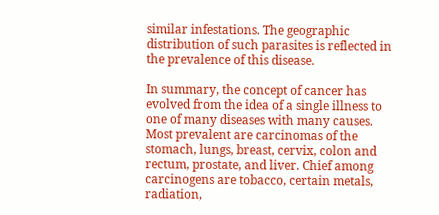similar infestations. The geographic distribution of such parasites is reflected in the prevalence of this disease.

In summary, the concept of cancer has evolved from the idea of a single illness to one of many diseases with many causes. Most prevalent are carcinomas of the stomach, lungs, breast, cervix, colon and rectum, prostate, and liver. Chief among carcinogens are tobacco, certain metals, radiation,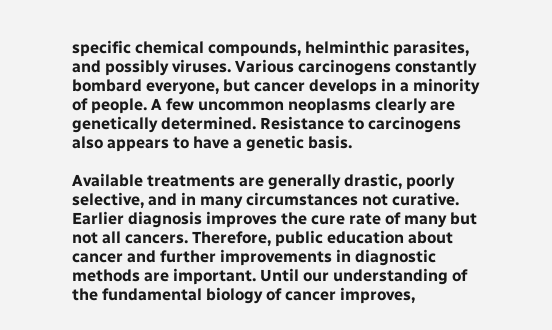specific chemical compounds, helminthic parasites, and possibly viruses. Various carcinogens constantly bombard everyone, but cancer develops in a minority of people. A few uncommon neoplasms clearly are genetically determined. Resistance to carcinogens also appears to have a genetic basis.

Available treatments are generally drastic, poorly selective, and in many circumstances not curative. Earlier diagnosis improves the cure rate of many but not all cancers. Therefore, public education about cancer and further improvements in diagnostic methods are important. Until our understanding of the fundamental biology of cancer improves,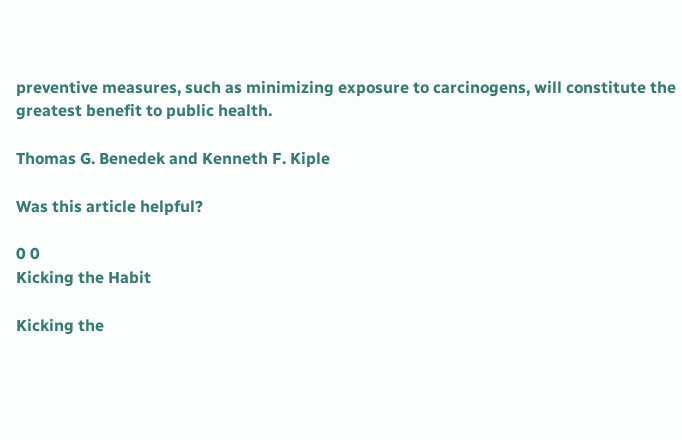preventive measures, such as minimizing exposure to carcinogens, will constitute the greatest benefit to public health.

Thomas G. Benedek and Kenneth F. Kiple

Was this article helpful?

0 0
Kicking the Habit

Kicking the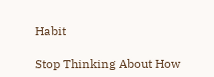Habit

Stop Thinking About How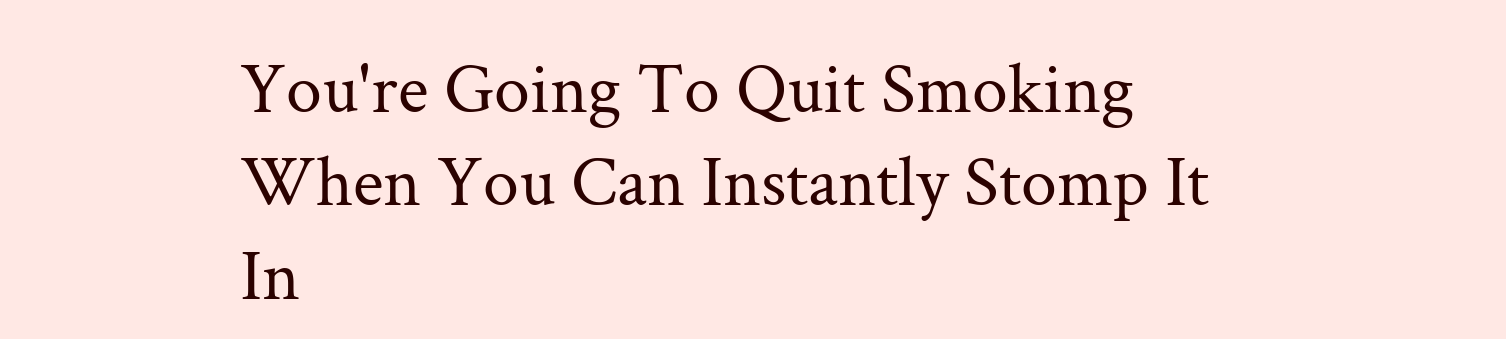You're Going To Quit Smoking When You Can Instantly Stomp It In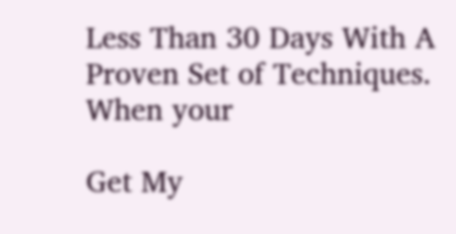Less Than 30 Days With A Proven Set of Techniques. When your

Get My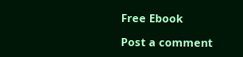Free Ebook

Post a comment